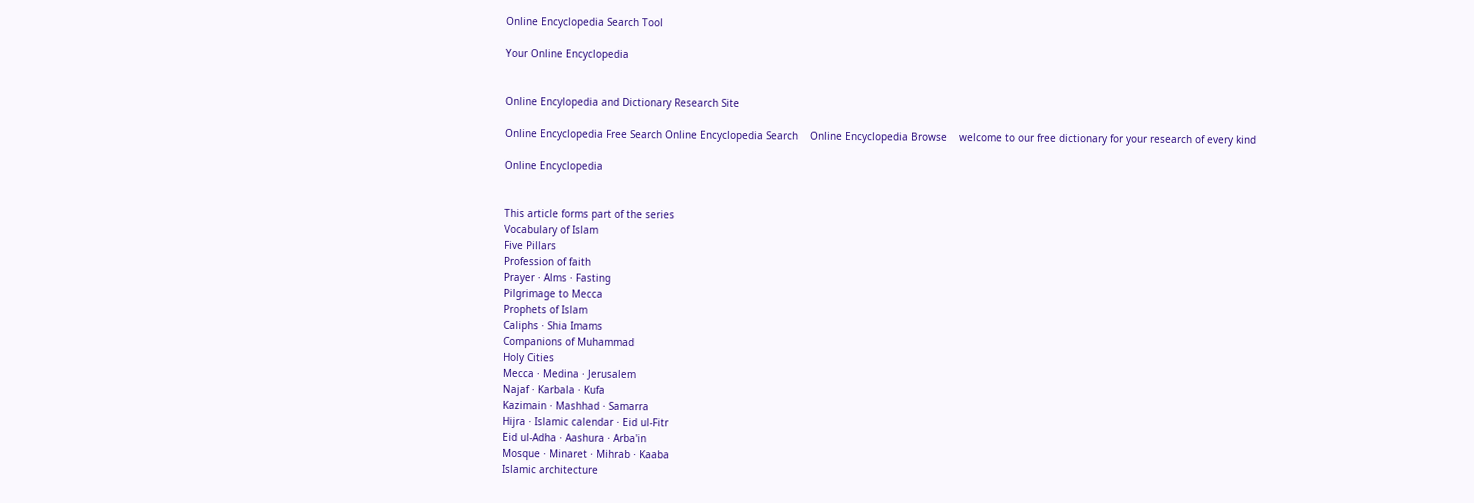Online Encyclopedia Search Tool

Your Online Encyclopedia


Online Encylopedia and Dictionary Research Site

Online Encyclopedia Free Search Online Encyclopedia Search    Online Encyclopedia Browse    welcome to our free dictionary for your research of every kind

Online Encyclopedia


This article forms part of the series
Vocabulary of Islam
Five Pillars
Profession of faith
Prayer · Alms · Fasting
Pilgrimage to Mecca
Prophets of Islam
Caliphs · Shia Imams
Companions of Muhammad
Holy Cities
Mecca · Medina · Jerusalem
Najaf · Karbala · Kufa
Kazimain · Mashhad · Samarra
Hijra · Islamic calendar · Eid ul-Fitr
Eid ul-Adha · Aashura · Arba'in
Mosque · Minaret · Mihrab · Kaaba
Islamic architecture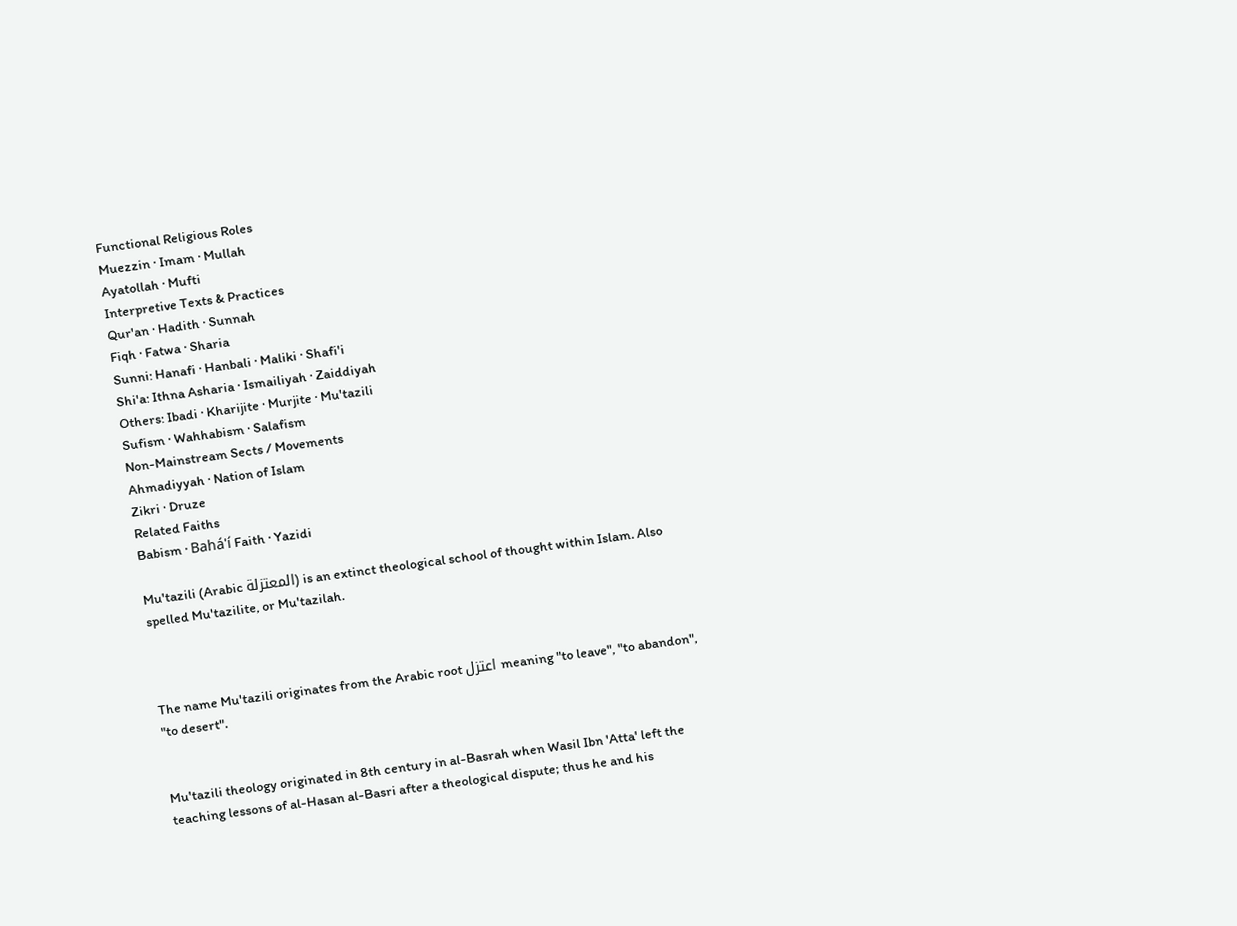Functional Religious Roles
Muezzin · Imam · Mullah
Ayatollah · Mufti
Interpretive Texts & Practices
Qur'an · Hadith · Sunnah
Fiqh · Fatwa · Sharia
Sunni: Hanafi · Hanbali · Maliki · Shafi'i
Shi'a: Ithna Asharia · Ismailiyah · Zaiddiyah
Others: Ibadi · Kharijite · Murjite · Mu'tazili
Sufism · Wahhabism · Salafism
Non-Mainstream Sects / Movements
Ahmadiyyah · Nation of Islam
Zikri · Druze
Related Faiths
Babism · Bahá'í Faith · Yazidi

Mu'tazili (Arabic المعتزلة) is an extinct theological school of thought within Islam. Also spelled Mu'tazilite, or Mu'tazilah.



The name Mu'tazili originates from the Arabic root اعتزل meaning "to leave", "to abandon", "to desert".


Mu'tazili theology originated in 8th century in al-Basrah when Wasil Ibn 'Atta' left the teaching lessons of al-Hasan al-Basri after a theological dispute; thus he and his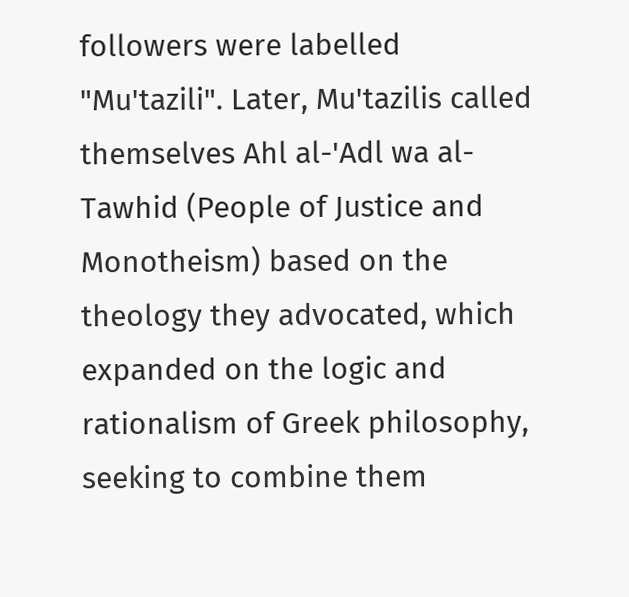followers were labelled "Mu'tazili". Later, Mu'tazilis called themselves Ahl al-'Adl wa al-Tawhid (People of Justice and Monotheism) based on the theology they advocated, which expanded on the logic and rationalism of Greek philosophy, seeking to combine them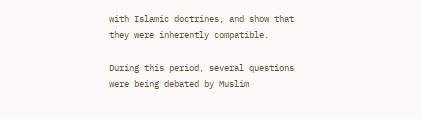with Islamic doctrines, and show that they were inherently compatible.

During this period, several questions were being debated by Muslim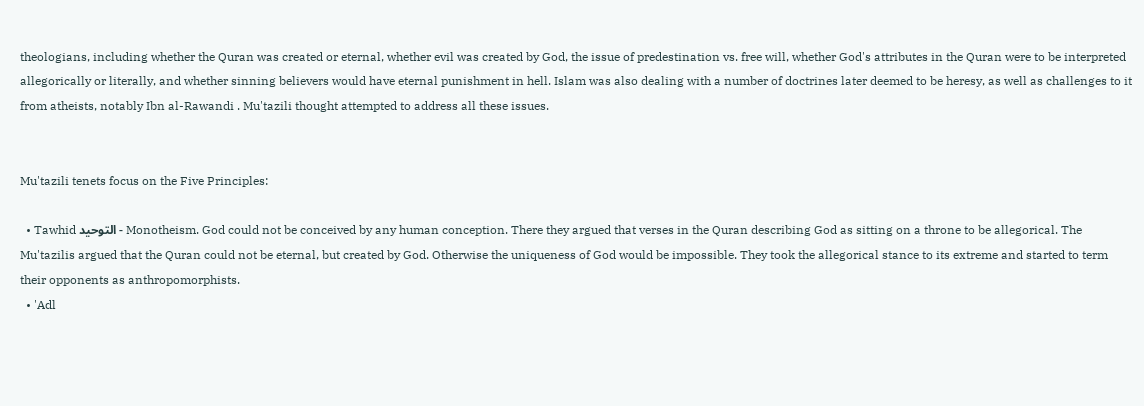theologians, including whether the Quran was created or eternal, whether evil was created by God, the issue of predestination vs. free will, whether God's attributes in the Quran were to be interpreted allegorically or literally, and whether sinning believers would have eternal punishment in hell. Islam was also dealing with a number of doctrines later deemed to be heresy, as well as challenges to it from atheists, notably Ibn al-Rawandi . Mu'tazili thought attempted to address all these issues.


Mu'tazili tenets focus on the Five Principles:

  • Tawhid التوحيد - Monotheism. God could not be conceived by any human conception. There they argued that verses in the Quran describing God as sitting on a throne to be allegorical. The Mu'tazilis argued that the Quran could not be eternal, but created by God. Otherwise the uniqueness of God would be impossible. They took the allegorical stance to its extreme and started to term their opponents as anthropomorphists.
  • 'Adl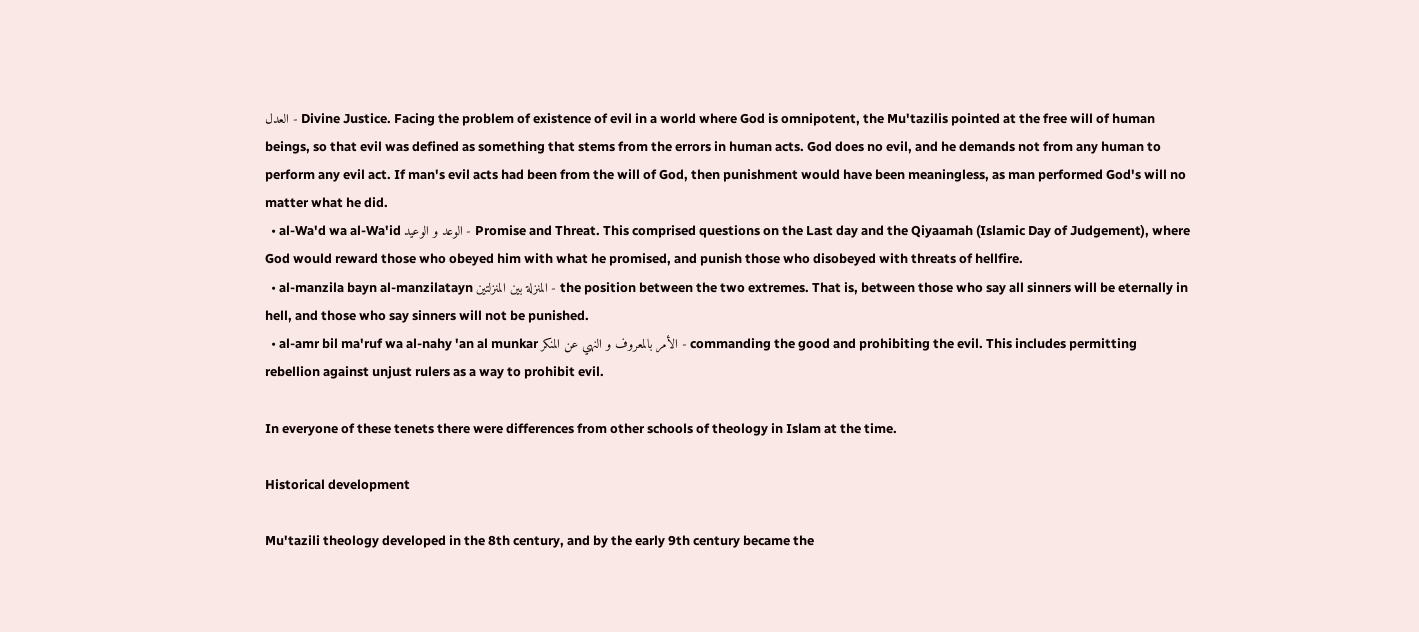العدل - Divine Justice. Facing the problem of existence of evil in a world where God is omnipotent, the Mu'tazilis pointed at the free will of human beings, so that evil was defined as something that stems from the errors in human acts. God does no evil, and he demands not from any human to perform any evil act. If man's evil acts had been from the will of God, then punishment would have been meaningless, as man performed God's will no matter what he did.
  • al-Wa'd wa al-Wa'id الوعد و الوعيد - Promise and Threat. This comprised questions on the Last day and the Qiyaamah (Islamic Day of Judgement), where God would reward those who obeyed him with what he promised, and punish those who disobeyed with threats of hellfire.
  • al-manzila bayn al-manzilatayn المنزلة بين المنزلتين - the position between the two extremes. That is, between those who say all sinners will be eternally in hell, and those who say sinners will not be punished.
  • al-amr bil ma'ruf wa al-nahy 'an al munkar الأمر بالمعروف و النهي عن المنكر - commanding the good and prohibiting the evil. This includes permitting rebellion against unjust rulers as a way to prohibit evil.

In everyone of these tenets there were differences from other schools of theology in Islam at the time.

Historical development

Mu'tazili theology developed in the 8th century, and by the early 9th century became the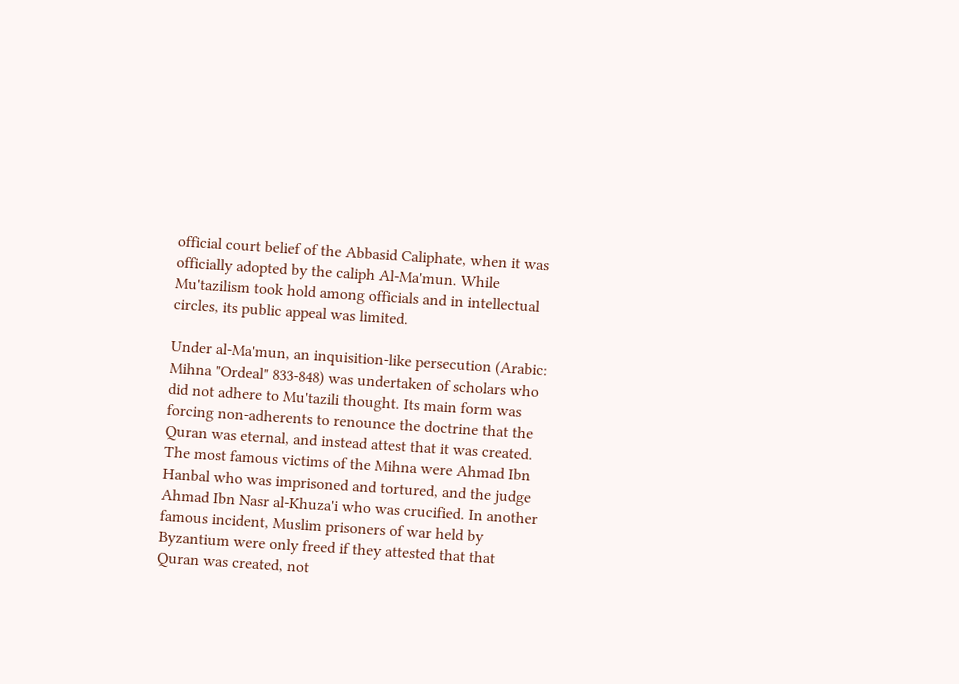official court belief of the Abbasid Caliphate, when it was officially adopted by the caliph Al-Ma'mun. While Mu'tazilism took hold among officials and in intellectual circles, its public appeal was limited.

Under al-Ma'mun, an inquisition-like persecution (Arabic: Mihna "Ordeal" 833-848) was undertaken of scholars who did not adhere to Mu'tazili thought. Its main form was forcing non-adherents to renounce the doctrine that the Quran was eternal, and instead attest that it was created. The most famous victims of the Mihna were Ahmad Ibn Hanbal who was imprisoned and tortured, and the judge Ahmad Ibn Nasr al-Khuza'i who was crucified. In another famous incident, Muslim prisoners of war held by Byzantium were only freed if they attested that that Quran was created, not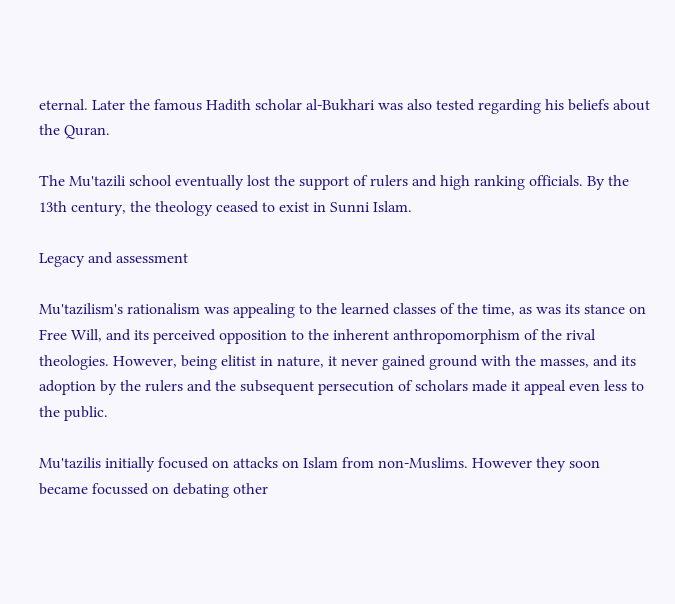eternal. Later the famous Hadith scholar al-Bukhari was also tested regarding his beliefs about the Quran.

The Mu'tazili school eventually lost the support of rulers and high ranking officials. By the 13th century, the theology ceased to exist in Sunni Islam.

Legacy and assessment

Mu'tazilism's rationalism was appealing to the learned classes of the time, as was its stance on Free Will, and its perceived opposition to the inherent anthropomorphism of the rival theologies. However, being elitist in nature, it never gained ground with the masses, and its adoption by the rulers and the subsequent persecution of scholars made it appeal even less to the public.

Mu'tazilis initially focused on attacks on Islam from non-Muslims. However they soon became focussed on debating other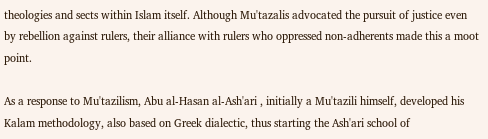theologies and sects within Islam itself. Although Mu'tazalis advocated the pursuit of justice even by rebellion against rulers, their alliance with rulers who oppressed non-adherents made this a moot point.

As a response to Mu'tazilism, Abu al-Hasan al-Ash'ari , initially a Mu'tazili himself, developed his Kalam methodology, also based on Greek dialectic, thus starting the Ash'ari school of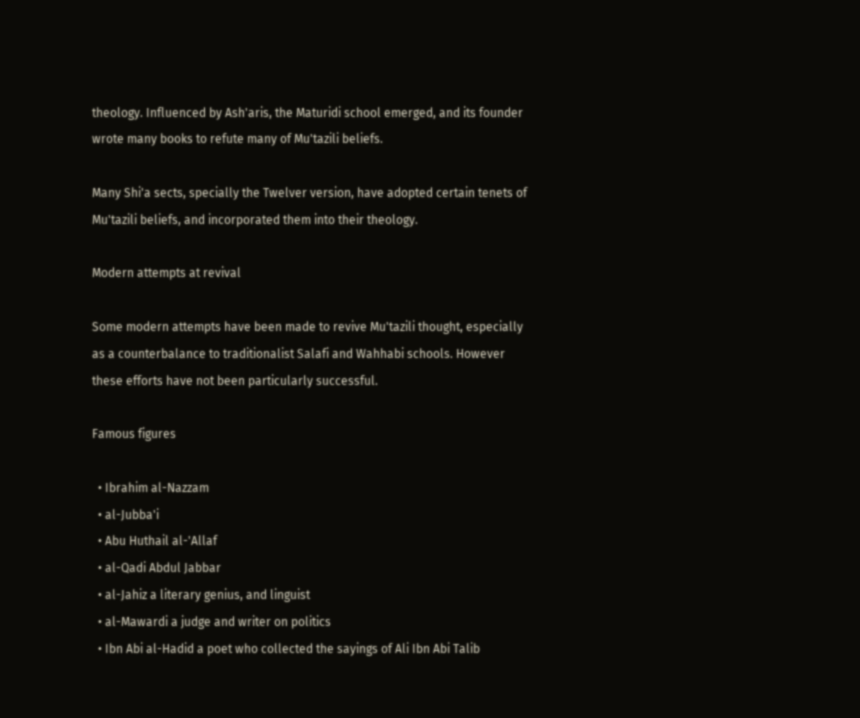theology. Influenced by Ash'aris, the Maturidi school emerged, and its founder wrote many books to refute many of Mu'tazili beliefs.

Many Shi'a sects, specially the Twelver version, have adopted certain tenets of Mu'tazili beliefs, and incorporated them into their theology.

Modern attempts at revival

Some modern attempts have been made to revive Mu'tazili thought, especially as a counterbalance to traditionalist Salafi and Wahhabi schools. However these efforts have not been particularly successful.

Famous figures

  • Ibrahim al-Nazzam
  • al-Jubba'i
  • Abu Huthail al-'Allaf
  • al-Qadi Abdul Jabbar
  • al-Jahiz a literary genius, and linguist
  • al-Mawardi a judge and writer on politics
  • Ibn Abi al-Hadid a poet who collected the sayings of Ali Ibn Abi Talib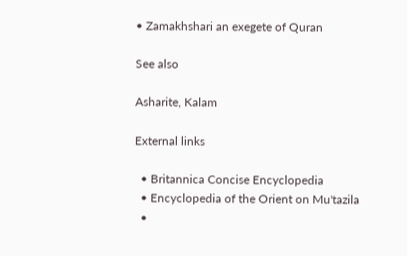• Zamakhshari an exegete of Quran

See also

Asharite, Kalam

External links

  • Britannica Concise Encyclopedia
  • Encyclopedia of the Orient on Mu'tazila
  •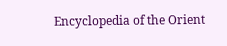Encyclopedia of the Orient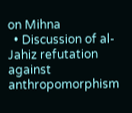on Mihna
  • Discussion of al-Jahiz refutation against anthropomorphism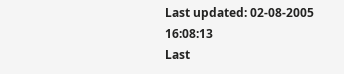Last updated: 02-08-2005 16:08:13
Last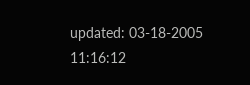updated: 03-18-2005 11:16:12